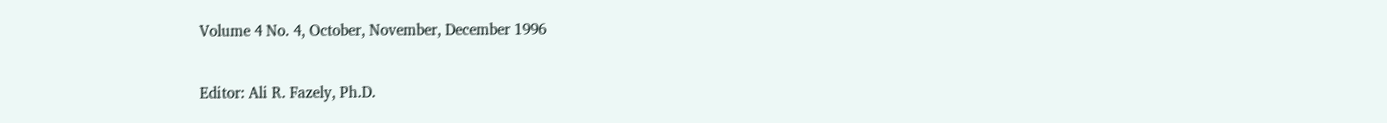Volume 4 No. 4, October, November, December 1996

Editor: Ali R. Fazely, Ph.D.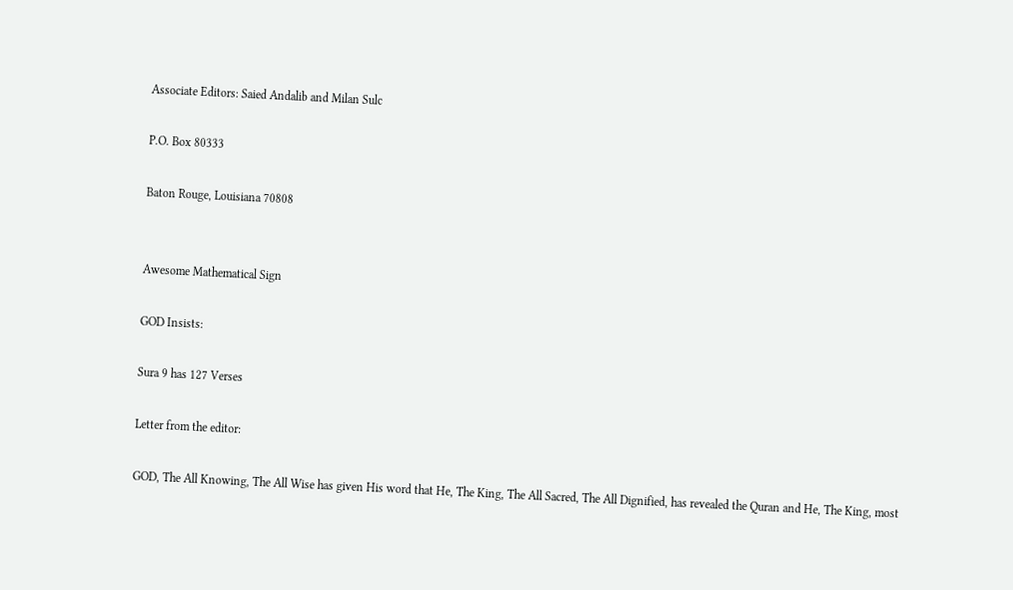Associate Editors: Saied Andalib and Milan Sulc

P.O. Box 80333

Baton Rouge, Louisiana 70808


Awesome Mathematical Sign

GOD Insists:

Sura 9 has 127 Verses

Letter from the editor:

GOD, The All Knowing, The All Wise has given His word that He, The King, The All Sacred, The All Dignified, has revealed the Quran and He, The King, most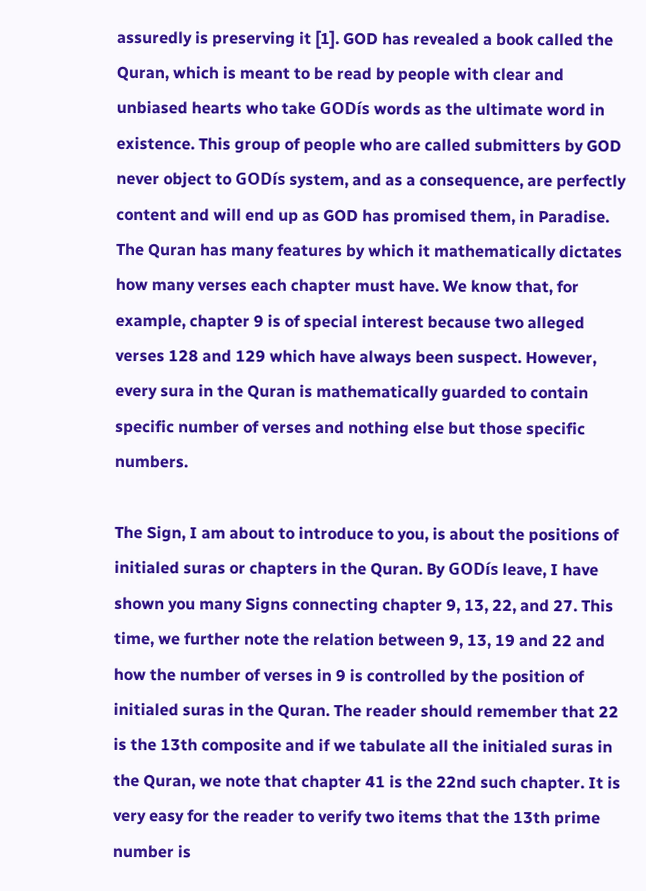assuredly is preserving it [1]. GOD has revealed a book called the Quran, which is meant to be read by people with clear and unbiased hearts who take GODís words as the ultimate word in existence. This group of people who are called submitters by GOD never object to GODís system, and as a consequence, are perfectly content and will end up as GOD has promised them, in Paradise. The Quran has many features by which it mathematically dictates how many verses each chapter must have. We know that, for example, chapter 9 is of special interest because two alleged verses 128 and 129 which have always been suspect. However, every sura in the Quran is mathematically guarded to contain specific number of verses and nothing else but those specific numbers.

The Sign, I am about to introduce to you, is about the positions of initialed suras or chapters in the Quran. By GODís leave, I have shown you many Signs connecting chapter 9, 13, 22, and 27. This time, we further note the relation between 9, 13, 19 and 22 and how the number of verses in 9 is controlled by the position of initialed suras in the Quran. The reader should remember that 22 is the 13th composite and if we tabulate all the initialed suras in the Quran, we note that chapter 41 is the 22nd such chapter. It is very easy for the reader to verify two items that the 13th prime number is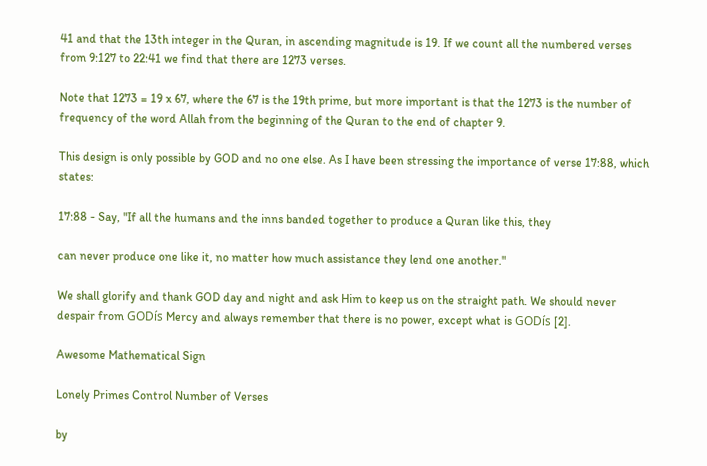41 and that the 13th integer in the Quran, in ascending magnitude is 19. If we count all the numbered verses from 9:127 to 22:41 we find that there are 1273 verses.

Note that 1273 = 19 x 67, where the 67 is the 19th prime, but more important is that the 1273 is the number of frequency of the word Allah from the beginning of the Quran to the end of chapter 9.

This design is only possible by GOD and no one else. As I have been stressing the importance of verse 17:88, which states:

17:88 - Say, "If all the humans and the inns banded together to produce a Quran like this, they

can never produce one like it, no matter how much assistance they lend one another."

We shall glorify and thank GOD day and night and ask Him to keep us on the straight path. We should never despair from GODís Mercy and always remember that there is no power, except what is GODís [2].

Awesome Mathematical Sign

Lonely Primes Control Number of Verses

by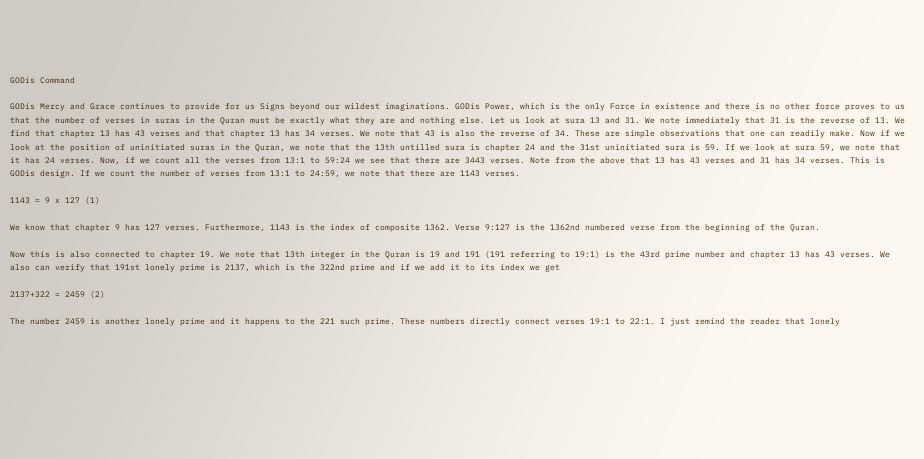GODís Command

GODís Mercy and Grace continues to provide for us Signs beyond our wildest imaginations. GODís Power, which is the only Force in existence and there is no other force proves to us that the number of verses in suras in the Quran must be exactly what they are and nothing else. Let us look at sura 13 and 31. We note immediately that 31 is the reverse of 13. We find that chapter 13 has 43 verses and that chapter 13 has 34 verses. We note that 43 is also the reverse of 34. These are simple observations that one can readily make. Now if we look at the position of uninitiated suras in the Quran, we note that the 13th untilled sura is chapter 24 and the 31st uninitiated sura is 59. If we look at sura 59, we note that it has 24 verses. Now, if we count all the verses from 13:1 to 59:24 we see that there are 3443 verses. Note from the above that 13 has 43 verses and 31 has 34 verses. This is GODís design. If we count the number of verses from 13:1 to 24:59, we note that there are 1143 verses.

1143 = 9 x 127 (1)

We know that chapter 9 has 127 verses. Furthermore, 1143 is the index of composite 1362. Verse 9:127 is the 1362nd numbered verse from the beginning of the Quran.

Now this is also connected to chapter 19. We note that 13th integer in the Quran is 19 and 191 (191 referring to 19:1) is the 43rd prime number and chapter 13 has 43 verses. We also can verify that 191st lonely prime is 2137, which is the 322nd prime and if we add it to its index we get

2137+322 = 2459 (2)

The number 2459 is another lonely prime and it happens to the 221 such prime. These numbers directly connect verses 19:1 to 22:1. I just remind the reader that lonely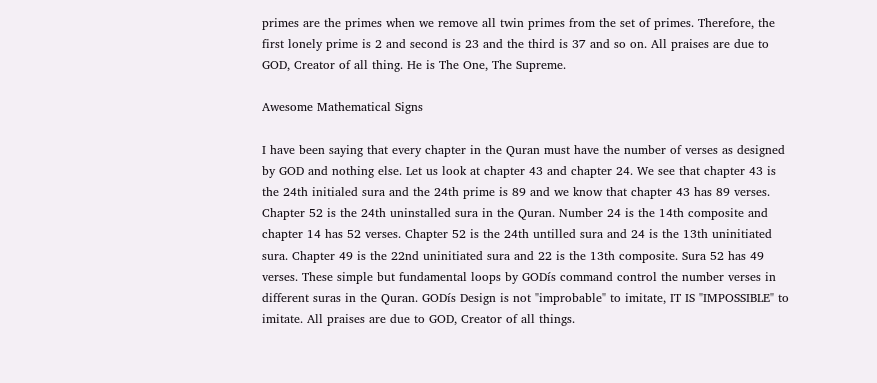primes are the primes when we remove all twin primes from the set of primes. Therefore, the first lonely prime is 2 and second is 23 and the third is 37 and so on. All praises are due to GOD, Creator of all thing. He is The One, The Supreme.

Awesome Mathematical Signs

I have been saying that every chapter in the Quran must have the number of verses as designed by GOD and nothing else. Let us look at chapter 43 and chapter 24. We see that chapter 43 is the 24th initialed sura and the 24th prime is 89 and we know that chapter 43 has 89 verses. Chapter 52 is the 24th uninstalled sura in the Quran. Number 24 is the 14th composite and chapter 14 has 52 verses. Chapter 52 is the 24th untilled sura and 24 is the 13th uninitiated sura. Chapter 49 is the 22nd uninitiated sura and 22 is the 13th composite. Sura 52 has 49 verses. These simple but fundamental loops by GODís command control the number verses in different suras in the Quran. GODís Design is not "improbable" to imitate, IT IS "IMPOSSIBLE" to imitate. All praises are due to GOD, Creator of all things.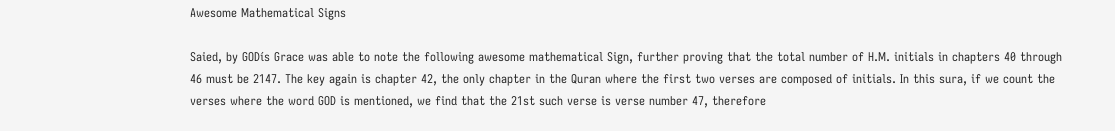Awesome Mathematical Signs

Saied, by GODís Grace was able to note the following awesome mathematical Sign, further proving that the total number of H.M. initials in chapters 40 through 46 must be 2147. The key again is chapter 42, the only chapter in the Quran where the first two verses are composed of initials. In this sura, if we count the verses where the word GOD is mentioned, we find that the 21st such verse is verse number 47, therefore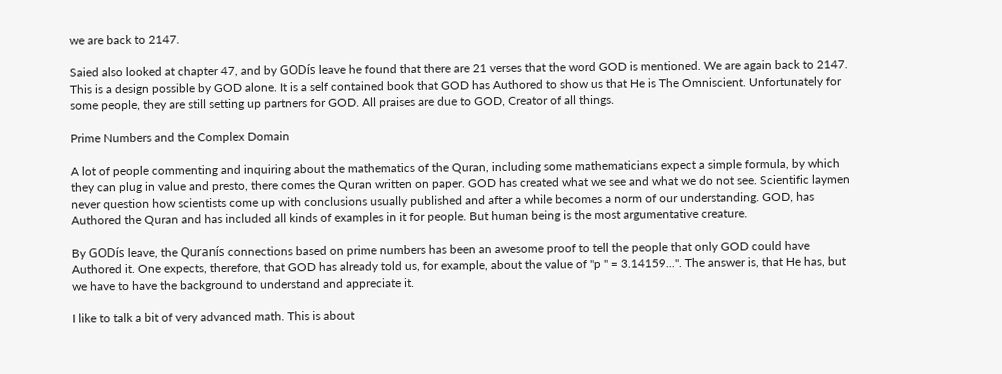we are back to 2147.

Saied also looked at chapter 47, and by GODís leave he found that there are 21 verses that the word GOD is mentioned. We are again back to 2147. This is a design possible by GOD alone. It is a self contained book that GOD has Authored to show us that He is The Omniscient. Unfortunately for some people, they are still setting up partners for GOD. All praises are due to GOD, Creator of all things.

Prime Numbers and the Complex Domain

A lot of people commenting and inquiring about the mathematics of the Quran, including some mathematicians expect a simple formula, by which they can plug in value and presto, there comes the Quran written on paper. GOD has created what we see and what we do not see. Scientific laymen never question how scientists come up with conclusions usually published and after a while becomes a norm of our understanding. GOD, has Authored the Quran and has included all kinds of examples in it for people. But human being is the most argumentative creature.

By GODís leave, the Quranís connections based on prime numbers has been an awesome proof to tell the people that only GOD could have Authored it. One expects, therefore, that GOD has already told us, for example, about the value of "p " = 3.14159...". The answer is, that He has, but we have to have the background to understand and appreciate it.

I like to talk a bit of very advanced math. This is about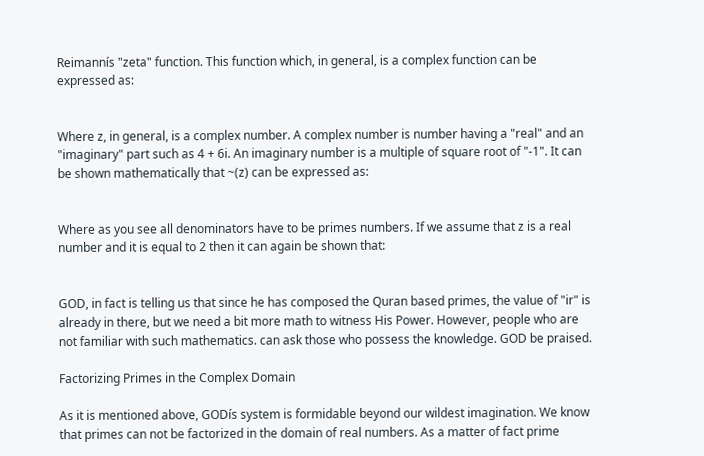Reimannís "zeta" function. This function which, in general, is a complex function can be expressed as:


Where z, in general, is a complex number. A complex number is number having a "real" and an "imaginary" part such as 4 + 6i. An imaginary number is a multiple of square root of "-1". It can be shown mathematically that ~(z) can be expressed as:


Where as you see all denominators have to be primes numbers. If we assume that z is a real number and it is equal to 2 then it can again be shown that:


GOD, in fact is telling us that since he has composed the Quran based primes, the value of "ir" is already in there, but we need a bit more math to witness His Power. However, people who are not familiar with such mathematics. can ask those who possess the knowledge. GOD be praised.

Factorizing Primes in the Complex Domain

As it is mentioned above, GODís system is formidable beyond our wildest imagination. We know that primes can not be factorized in the domain of real numbers. As a matter of fact prime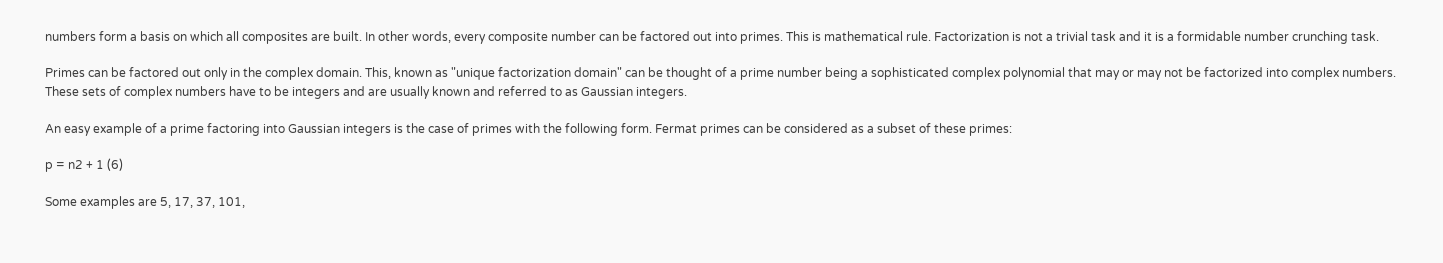numbers form a basis on which all composites are built. In other words, every composite number can be factored out into primes. This is mathematical rule. Factorization is not a trivial task and it is a formidable number crunching task.

Primes can be factored out only in the complex domain. This, known as "unique factorization domain" can be thought of a prime number being a sophisticated complex polynomial that may or may not be factorized into complex numbers. These sets of complex numbers have to be integers and are usually known and referred to as Gaussian integers.

An easy example of a prime factoring into Gaussian integers is the case of primes with the following form. Fermat primes can be considered as a subset of these primes:

p = n2 + 1 (6)

Some examples are 5, 17, 37, 101,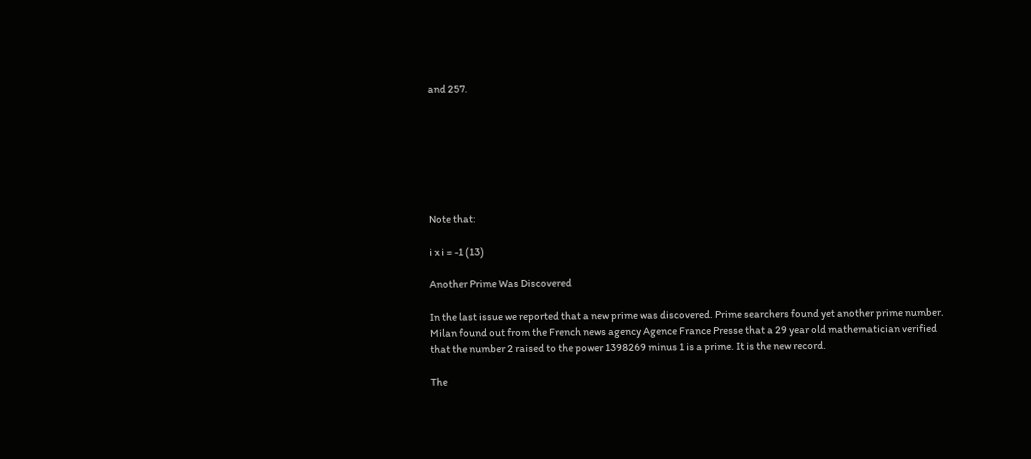and 257.







Note that:

i x i = -1 (13)

Another Prime Was Discovered

In the last issue we reported that a new prime was discovered. Prime searchers found yet another prime number. Milan found out from the French news agency Agence France Presse that a 29 year old mathematician verified that the number 2 raised to the power 1398269 minus 1 is a prime. It is the new record.

The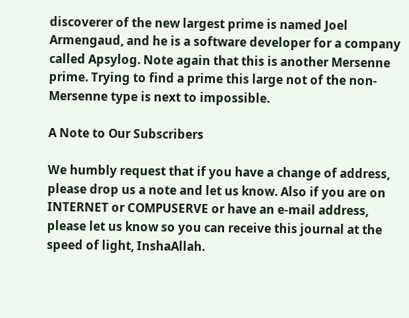discoverer of the new largest prime is named Joel Armengaud, and he is a software developer for a company called Apsylog. Note again that this is another Mersenne prime. Trying to find a prime this large not of the non-Mersenne type is next to impossible.

A Note to Our Subscribers

We humbly request that if you have a change of address, please drop us a note and let us know. Also if you are on INTERNET or COMPUSERVE or have an e-mail address, please let us know so you can receive this journal at the speed of light, InshaAllah.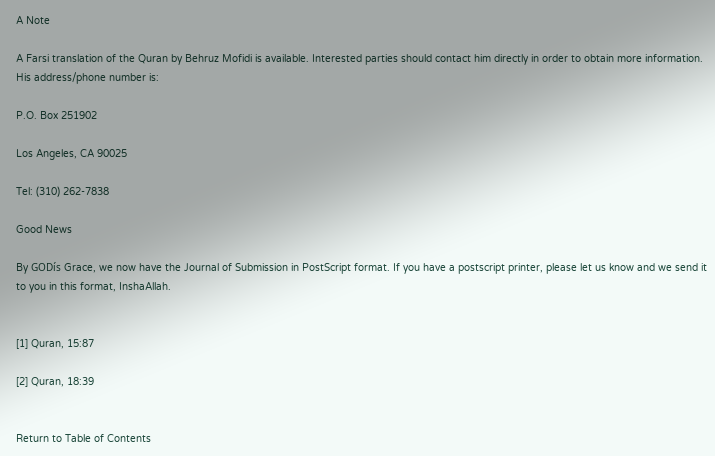A Note

A Farsi translation of the Quran by Behruz Mofidi is available. Interested parties should contact him directly in order to obtain more information. His address/phone number is:

P.O. Box 251902

Los Angeles, CA 90025

Tel: (310) 262-7838

Good News

By GODís Grace, we now have the Journal of Submission in PostScript format. If you have a postscript printer, please let us know and we send it to you in this format, InshaAllah.


[1] Quran, 15:87

[2] Quran, 18:39


Return to Table of Contents